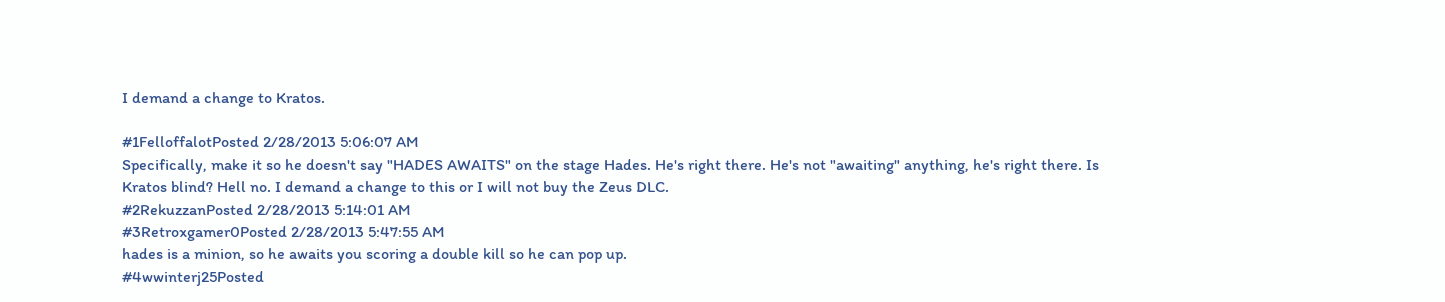I demand a change to Kratos.

#1FelloffalotPosted 2/28/2013 5:06:07 AM
Specifically, make it so he doesn't say "HADES AWAITS" on the stage Hades. He's right there. He's not "awaiting" anything, he's right there. Is Kratos blind? Hell no. I demand a change to this or I will not buy the Zeus DLC.
#2RekuzzanPosted 2/28/2013 5:14:01 AM
#3Retroxgamer0Posted 2/28/2013 5:47:55 AM
hades is a minion, so he awaits you scoring a double kill so he can pop up.
#4wwinterj25Posted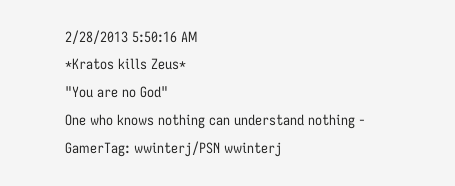2/28/2013 5:50:16 AM
*Kratos kills Zeus*
"You are no God"
One who knows nothing can understand nothing - GamerTag: wwinterj/PSN wwinterj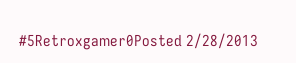#5Retroxgamer0Posted 2/28/2013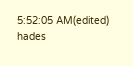5:52:05 AM(edited)
hades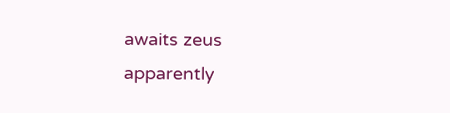awaits zeus apparently